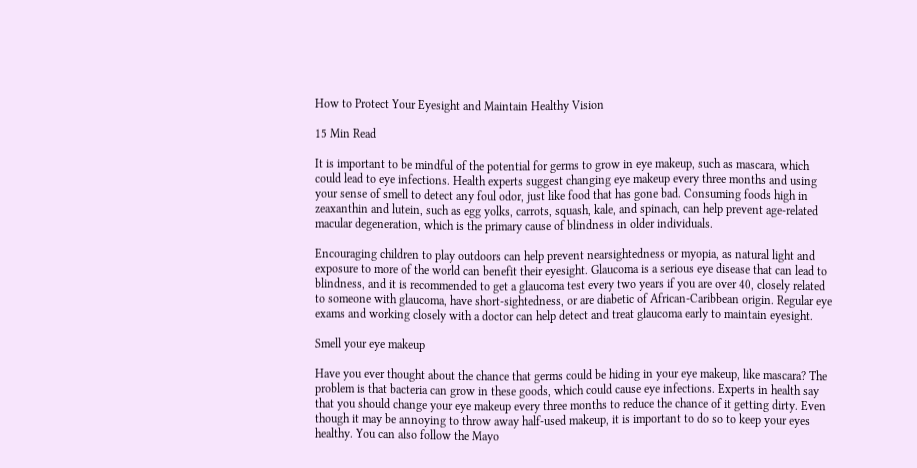How to Protect Your Eyesight and Maintain Healthy Vision

15 Min Read

It is important to be mindful of the potential for germs to grow in eye makeup, such as mascara, which could lead to eye infections. Health experts suggest changing eye makeup every three months and using your sense of smell to detect any foul odor, just like food that has gone bad. Consuming foods high in zeaxanthin and lutein, such as egg yolks, carrots, squash, kale, and spinach, can help prevent age-related macular degeneration, which is the primary cause of blindness in older individuals.

Encouraging children to play outdoors can help prevent nearsightedness or myopia, as natural light and exposure to more of the world can benefit their eyesight. Glaucoma is a serious eye disease that can lead to blindness, and it is recommended to get a glaucoma test every two years if you are over 40, closely related to someone with glaucoma, have short-sightedness, or are diabetic of African-Caribbean origin. Regular eye exams and working closely with a doctor can help detect and treat glaucoma early to maintain eyesight.

Smell your eye makeup

Have you ever thought about the chance that germs could be hiding in your eye makeup, like mascara? The problem is that bacteria can grow in these goods, which could cause eye infections. Experts in health say that you should change your eye makeup every three months to reduce the chance of it getting dirty. Even though it may be annoying to throw away half-used makeup, it is important to do so to keep your eyes healthy. You can also follow the Mayo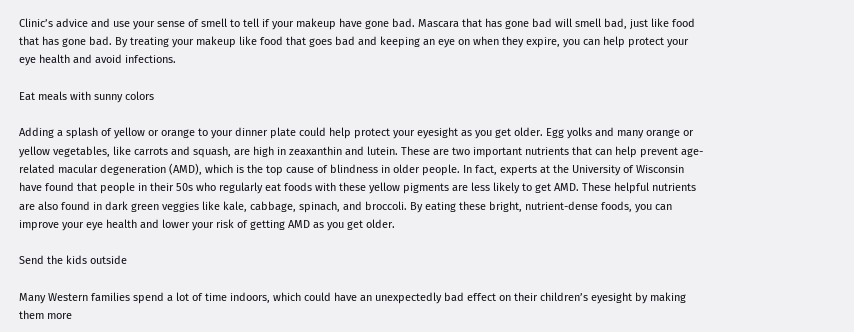Clinic’s advice and use your sense of smell to tell if your makeup have gone bad. Mascara that has gone bad will smell bad, just like food that has gone bad. By treating your makeup like food that goes bad and keeping an eye on when they expire, you can help protect your eye health and avoid infections.

Eat meals with sunny colors

Adding a splash of yellow or orange to your dinner plate could help protect your eyesight as you get older. Egg yolks and many orange or yellow vegetables, like carrots and squash, are high in zeaxanthin and lutein. These are two important nutrients that can help prevent age-related macular degeneration (AMD), which is the top cause of blindness in older people. In fact, experts at the University of Wisconsin have found that people in their 50s who regularly eat foods with these yellow pigments are less likely to get AMD. These helpful nutrients are also found in dark green veggies like kale, cabbage, spinach, and broccoli. By eating these bright, nutrient-dense foods, you can improve your eye health and lower your risk of getting AMD as you get older.

Send the kids outside

Many Western families spend a lot of time indoors, which could have an unexpectedly bad effect on their children’s eyesight by making them more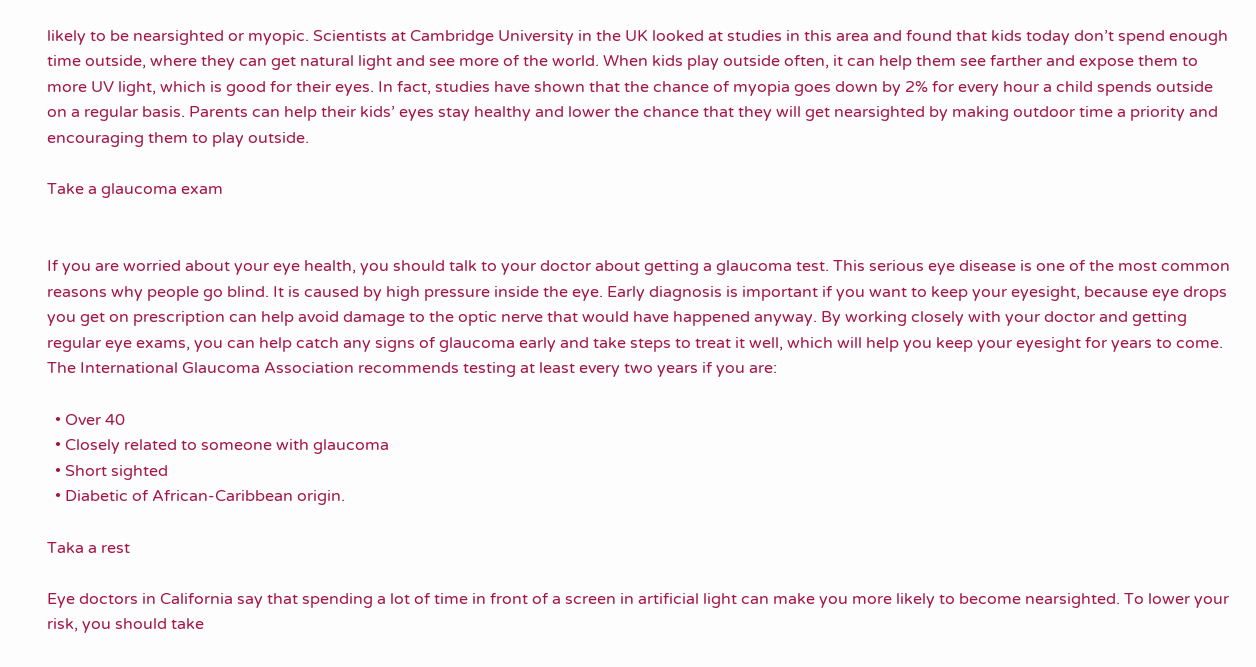likely to be nearsighted or myopic. Scientists at Cambridge University in the UK looked at studies in this area and found that kids today don’t spend enough time outside, where they can get natural light and see more of the world. When kids play outside often, it can help them see farther and expose them to more UV light, which is good for their eyes. In fact, studies have shown that the chance of myopia goes down by 2% for every hour a child spends outside on a regular basis. Parents can help their kids’ eyes stay healthy and lower the chance that they will get nearsighted by making outdoor time a priority and encouraging them to play outside.

Take a glaucoma exam


If you are worried about your eye health, you should talk to your doctor about getting a glaucoma test. This serious eye disease is one of the most common reasons why people go blind. It is caused by high pressure inside the eye. Early diagnosis is important if you want to keep your eyesight, because eye drops you get on prescription can help avoid damage to the optic nerve that would have happened anyway. By working closely with your doctor and getting regular eye exams, you can help catch any signs of glaucoma early and take steps to treat it well, which will help you keep your eyesight for years to come. The International Glaucoma Association recommends testing at least every two years if you are:

  • Over 40
  • Closely related to someone with glaucoma
  • Short sighted
  • Diabetic of African-Caribbean origin.

Taka a rest

Eye doctors in California say that spending a lot of time in front of a screen in artificial light can make you more likely to become nearsighted. To lower your risk, you should take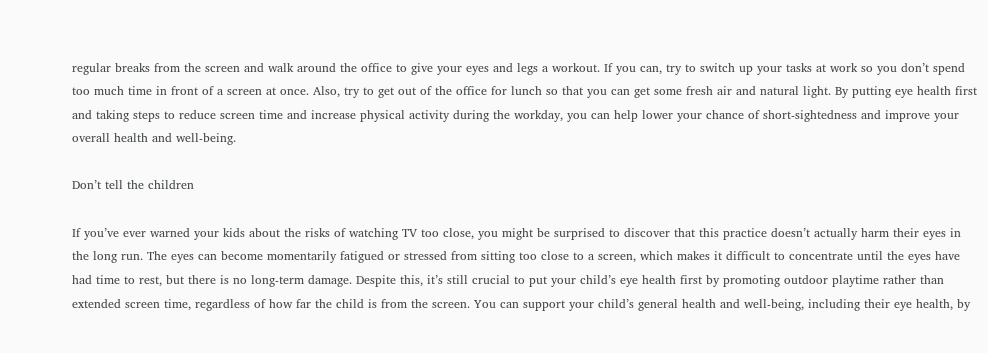regular breaks from the screen and walk around the office to give your eyes and legs a workout. If you can, try to switch up your tasks at work so you don’t spend too much time in front of a screen at once. Also, try to get out of the office for lunch so that you can get some fresh air and natural light. By putting eye health first and taking steps to reduce screen time and increase physical activity during the workday, you can help lower your chance of short-sightedness and improve your overall health and well-being.

Don’t tell the children

If you’ve ever warned your kids about the risks of watching TV too close, you might be surprised to discover that this practice doesn’t actually harm their eyes in the long run. The eyes can become momentarily fatigued or stressed from sitting too close to a screen, which makes it difficult to concentrate until the eyes have had time to rest, but there is no long-term damage. Despite this, it’s still crucial to put your child’s eye health first by promoting outdoor playtime rather than extended screen time, regardless of how far the child is from the screen. You can support your child’s general health and well-being, including their eye health, by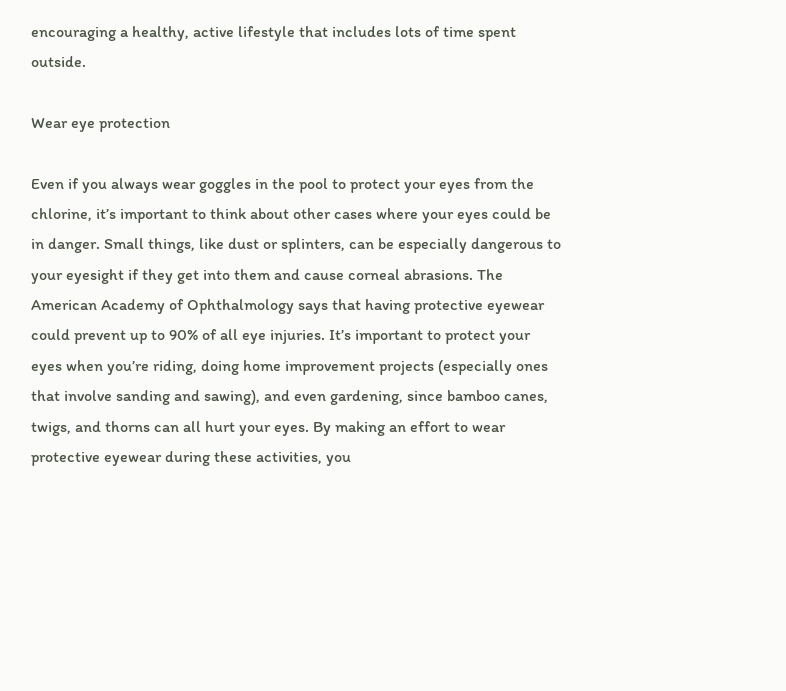encouraging a healthy, active lifestyle that includes lots of time spent outside.

Wear eye protection

Even if you always wear goggles in the pool to protect your eyes from the chlorine, it’s important to think about other cases where your eyes could be in danger. Small things, like dust or splinters, can be especially dangerous to your eyesight if they get into them and cause corneal abrasions. The American Academy of Ophthalmology says that having protective eyewear could prevent up to 90% of all eye injuries. It’s important to protect your eyes when you’re riding, doing home improvement projects (especially ones that involve sanding and sawing), and even gardening, since bamboo canes, twigs, and thorns can all hurt your eyes. By making an effort to wear protective eyewear during these activities, you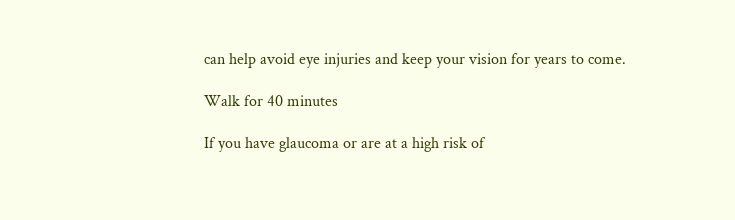can help avoid eye injuries and keep your vision for years to come.

Walk for 40 minutes

If you have glaucoma or are at a high risk of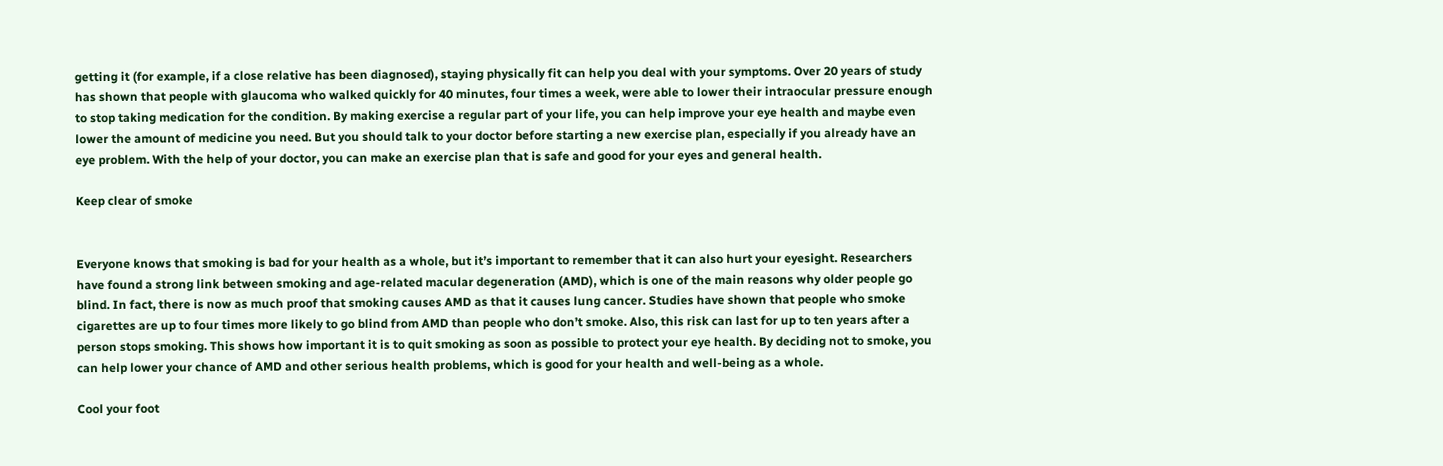getting it (for example, if a close relative has been diagnosed), staying physically fit can help you deal with your symptoms. Over 20 years of study has shown that people with glaucoma who walked quickly for 40 minutes, four times a week, were able to lower their intraocular pressure enough to stop taking medication for the condition. By making exercise a regular part of your life, you can help improve your eye health and maybe even lower the amount of medicine you need. But you should talk to your doctor before starting a new exercise plan, especially if you already have an eye problem. With the help of your doctor, you can make an exercise plan that is safe and good for your eyes and general health.

Keep clear of smoke


Everyone knows that smoking is bad for your health as a whole, but it’s important to remember that it can also hurt your eyesight. Researchers have found a strong link between smoking and age-related macular degeneration (AMD), which is one of the main reasons why older people go blind. In fact, there is now as much proof that smoking causes AMD as that it causes lung cancer. Studies have shown that people who smoke cigarettes are up to four times more likely to go blind from AMD than people who don’t smoke. Also, this risk can last for up to ten years after a person stops smoking. This shows how important it is to quit smoking as soon as possible to protect your eye health. By deciding not to smoke, you can help lower your chance of AMD and other serious health problems, which is good for your health and well-being as a whole.

Cool your foot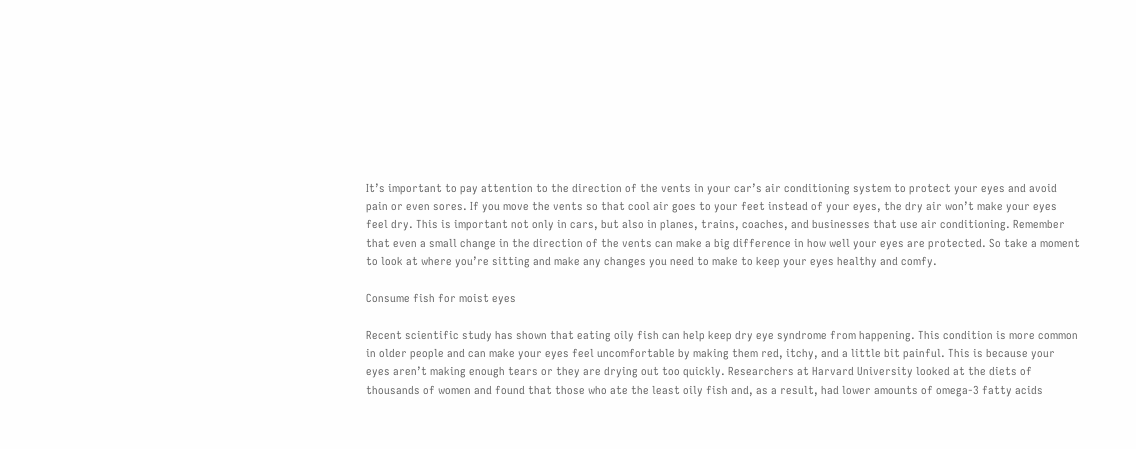It’s important to pay attention to the direction of the vents in your car’s air conditioning system to protect your eyes and avoid pain or even sores. If you move the vents so that cool air goes to your feet instead of your eyes, the dry air won’t make your eyes feel dry. This is important not only in cars, but also in planes, trains, coaches, and businesses that use air conditioning. Remember that even a small change in the direction of the vents can make a big difference in how well your eyes are protected. So take a moment to look at where you’re sitting and make any changes you need to make to keep your eyes healthy and comfy.

Consume fish for moist eyes

Recent scientific study has shown that eating oily fish can help keep dry eye syndrome from happening. This condition is more common in older people and can make your eyes feel uncomfortable by making them red, itchy, and a little bit painful. This is because your eyes aren’t making enough tears or they are drying out too quickly. Researchers at Harvard University looked at the diets of thousands of women and found that those who ate the least oily fish and, as a result, had lower amounts of omega-3 fatty acids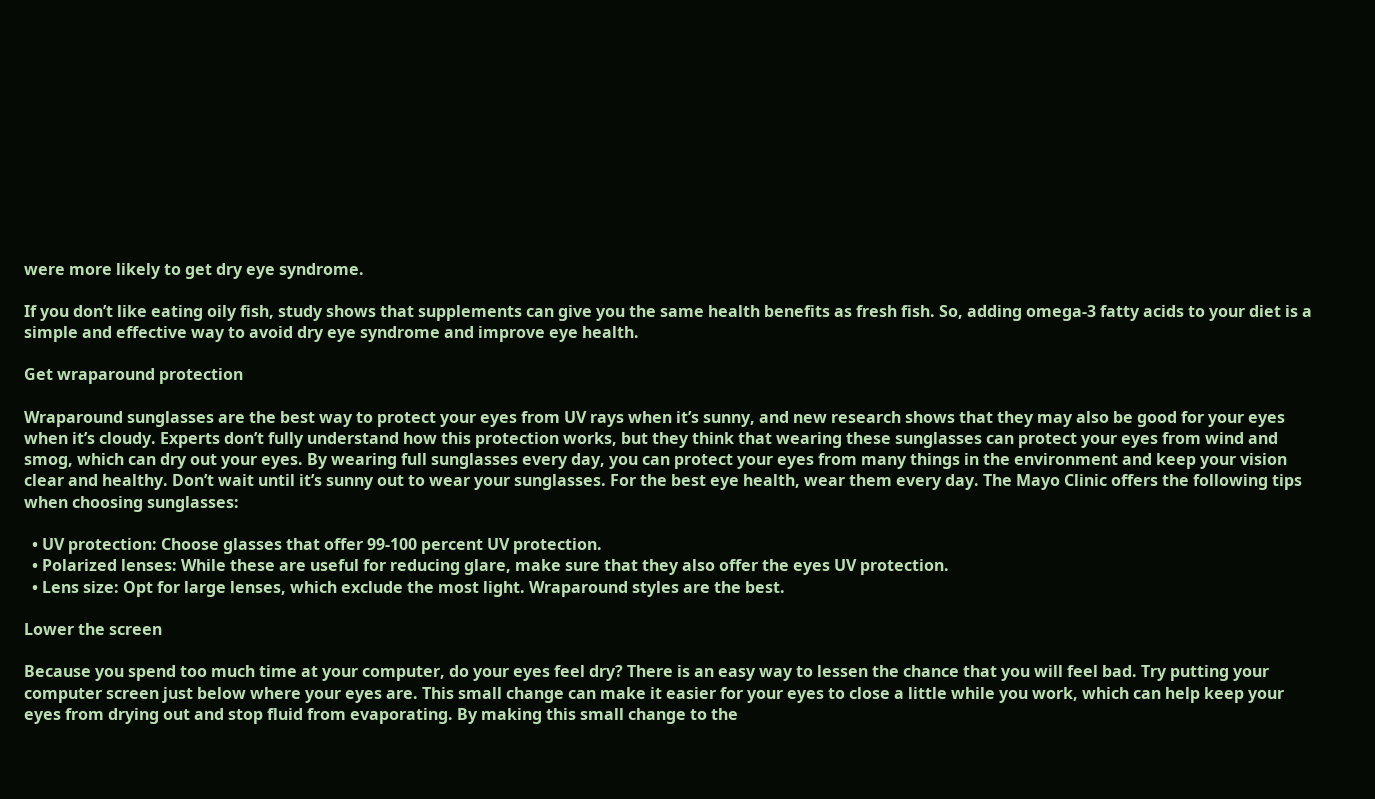were more likely to get dry eye syndrome.

If you don’t like eating oily fish, study shows that supplements can give you the same health benefits as fresh fish. So, adding omega-3 fatty acids to your diet is a simple and effective way to avoid dry eye syndrome and improve eye health.

Get wraparound protection

Wraparound sunglasses are the best way to protect your eyes from UV rays when it’s sunny, and new research shows that they may also be good for your eyes when it’s cloudy. Experts don’t fully understand how this protection works, but they think that wearing these sunglasses can protect your eyes from wind and smog, which can dry out your eyes. By wearing full sunglasses every day, you can protect your eyes from many things in the environment and keep your vision clear and healthy. Don’t wait until it’s sunny out to wear your sunglasses. For the best eye health, wear them every day. The Mayo Clinic offers the following tips when choosing sunglasses:

  • UV protection: Choose glasses that offer 99-100 percent UV protection.
  • Polarized lenses: While these are useful for reducing glare, make sure that they also offer the eyes UV protection.
  • Lens size: Opt for large lenses, which exclude the most light. Wraparound styles are the best.

Lower the screen

Because you spend too much time at your computer, do your eyes feel dry? There is an easy way to lessen the chance that you will feel bad. Try putting your computer screen just below where your eyes are. This small change can make it easier for your eyes to close a little while you work, which can help keep your eyes from drying out and stop fluid from evaporating. By making this small change to the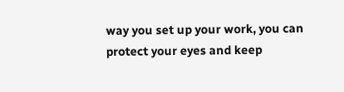way you set up your work, you can protect your eyes and keep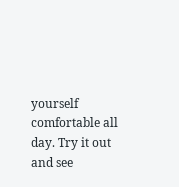yourself comfortable all day. Try it out and see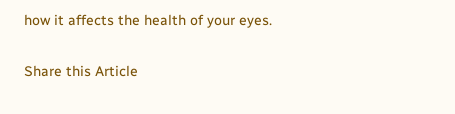how it affects the health of your eyes.

Share this Article